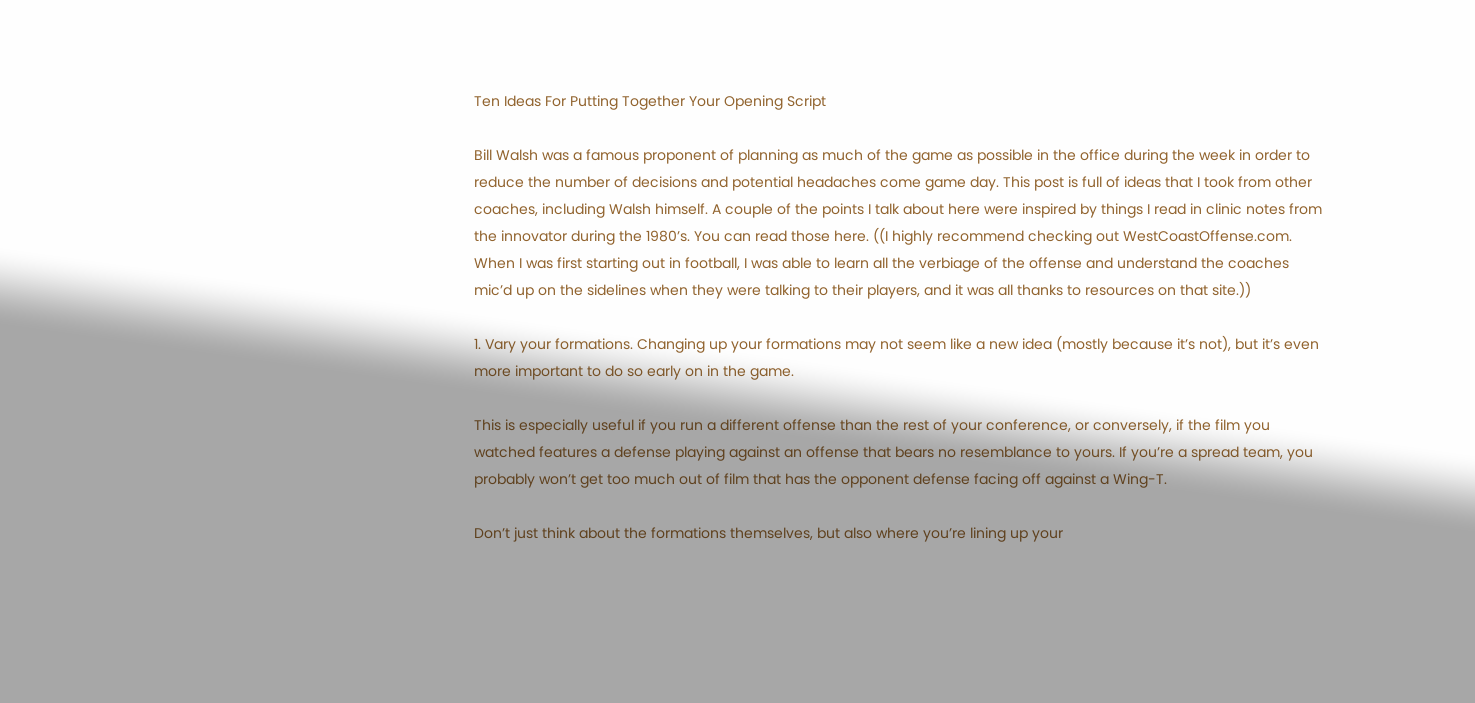Ten Ideas For Putting Together Your Opening Script

Bill Walsh was a famous proponent of planning as much of the game as possible in the office during the week in order to reduce the number of decisions and potential headaches come game day. This post is full of ideas that I took from other coaches, including Walsh himself. A couple of the points I talk about here were inspired by things I read in clinic notes from the innovator during the 1980’s. You can read those here. ((I highly recommend checking out WestCoastOffense.com. When I was first starting out in football, I was able to learn all the verbiage of the offense and understand the coaches mic’d up on the sidelines when they were talking to their players, and it was all thanks to resources on that site.))

1. Vary your formations. Changing up your formations may not seem like a new idea (mostly because it’s not), but it’s even more important to do so early on in the game.

This is especially useful if you run a different offense than the rest of your conference, or conversely, if the film you watched features a defense playing against an offense that bears no resemblance to yours. If you’re a spread team, you probably won’t get too much out of film that has the opponent defense facing off against a Wing-T.

Don’t just think about the formations themselves, but also where you’re lining up your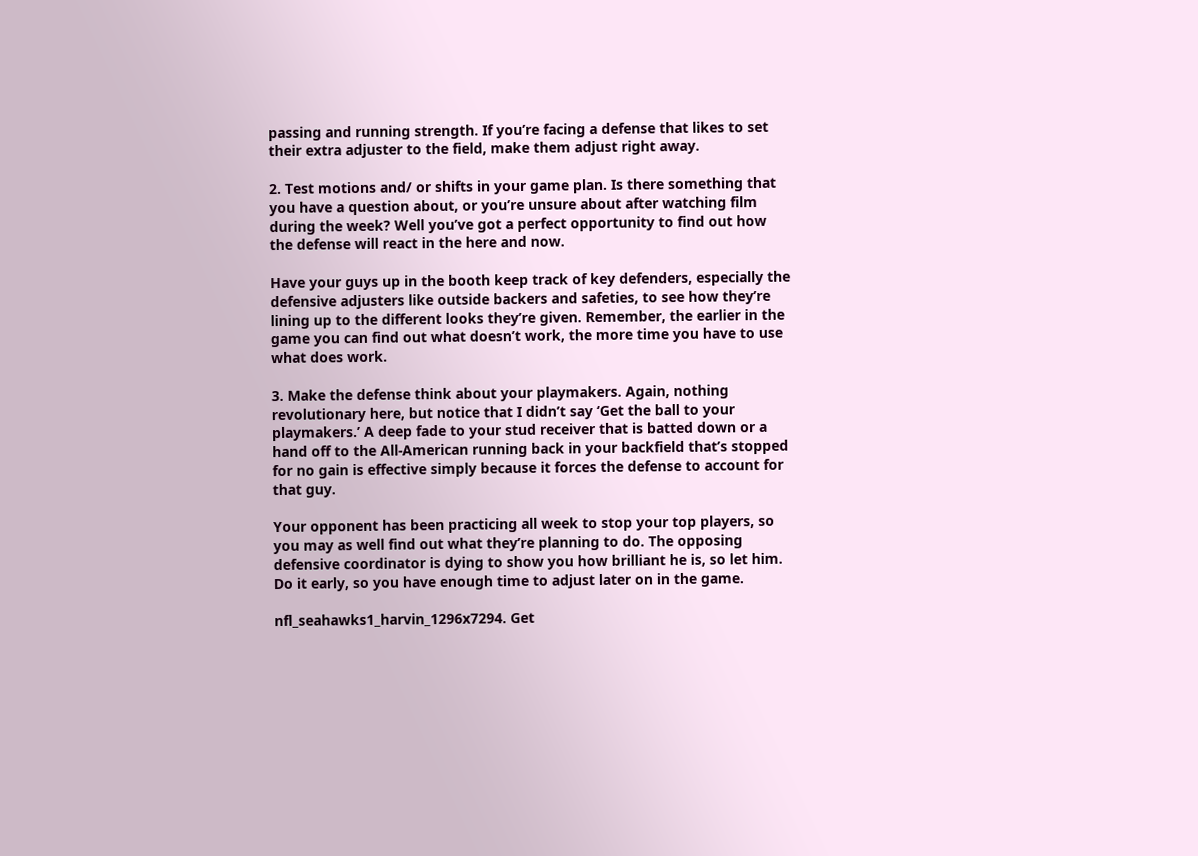passing and running strength. If you’re facing a defense that likes to set their extra adjuster to the field, make them adjust right away.

2. Test motions and/ or shifts in your game plan. Is there something that you have a question about, or you’re unsure about after watching film during the week? Well you’ve got a perfect opportunity to find out how the defense will react in the here and now.

Have your guys up in the booth keep track of key defenders, especially the defensive adjusters like outside backers and safeties, to see how they’re lining up to the different looks they’re given. Remember, the earlier in the game you can find out what doesn’t work, the more time you have to use what does work.

3. Make the defense think about your playmakers. Again, nothing revolutionary here, but notice that I didn’t say ‘Get the ball to your playmakers.’ A deep fade to your stud receiver that is batted down or a hand off to the All-American running back in your backfield that’s stopped for no gain is effective simply because it forces the defense to account for that guy.

Your opponent has been practicing all week to stop your top players, so you may as well find out what they’re planning to do. The opposing defensive coordinator is dying to show you how brilliant he is, so let him. Do it early, so you have enough time to adjust later on in the game.

nfl_seahawks1_harvin_1296x7294. Get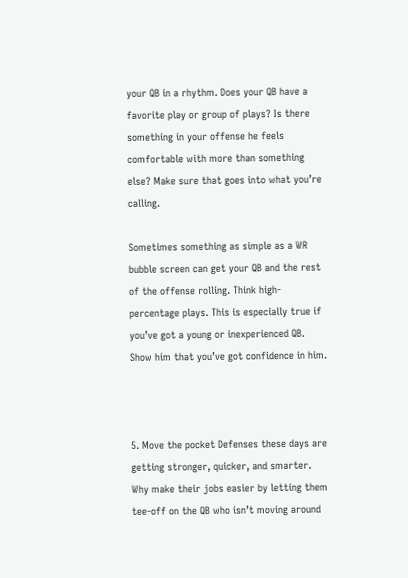your QB in a rhythm. Does your QB have a favorite play or group of plays? Is there something in your offense he feels comfortable with more than something else? Make sure that goes into what you’re calling.

Sometimes something as simple as a WR bubble screen can get your QB and the rest of the offense rolling. Think high-percentage plays. This is especially true if you’ve got a young or inexperienced QB. Show him that you’ve got confidence in him.



5. Move the pocket Defenses these days are getting stronger, quicker, and smarter. Why make their jobs easier by letting them tee-off on the QB who isn’t moving around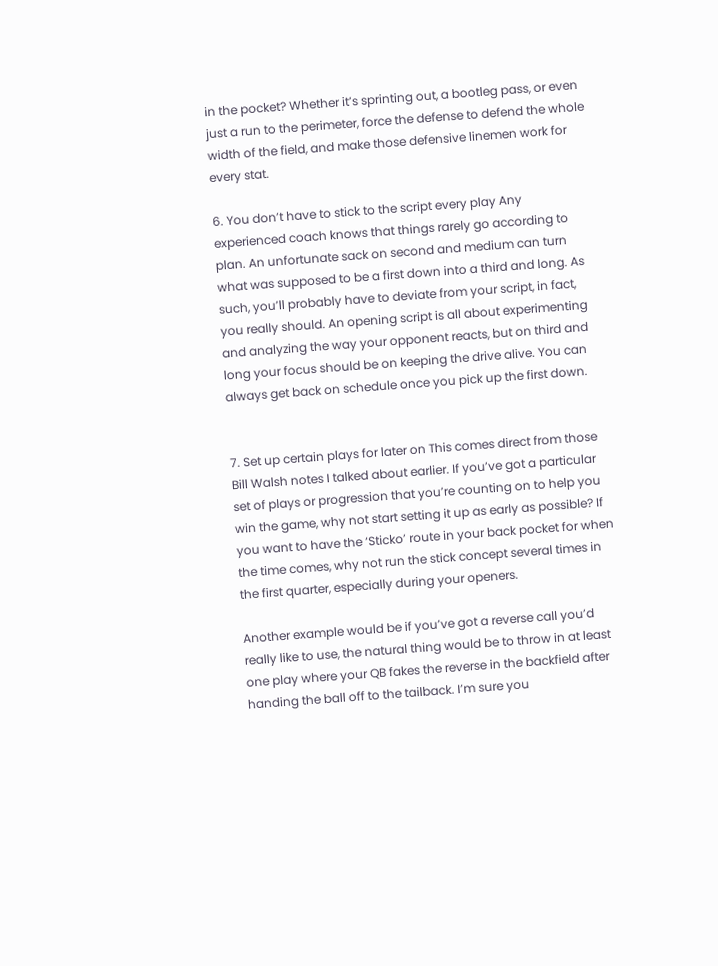in the pocket? Whether it’s sprinting out, a bootleg pass, or even just a run to the perimeter, force the defense to defend the whole width of the field, and make those defensive linemen work for every stat.

6. You don’t have to stick to the script every play Any experienced coach knows that things rarely go according to plan. An unfortunate sack on second and medium can turn what was supposed to be a first down into a third and long. As such, you’ll probably have to deviate from your script, in fact, you really should. An opening script is all about experimenting and analyzing the way your opponent reacts, but on third and long your focus should be on keeping the drive alive. You can always get back on schedule once you pick up the first down.


7. Set up certain plays for later on This comes direct from those Bill Walsh notes I talked about earlier. If you’ve got a particular set of plays or progression that you’re counting on to help you win the game, why not start setting it up as early as possible? If you want to have the ‘Sticko’ route in your back pocket for when the time comes, why not run the stick concept several times in the first quarter, especially during your openers.

Another example would be if you’ve got a reverse call you’d really like to use, the natural thing would be to throw in at least one play where your QB fakes the reverse in the backfield after handing the ball off to the tailback. I’m sure you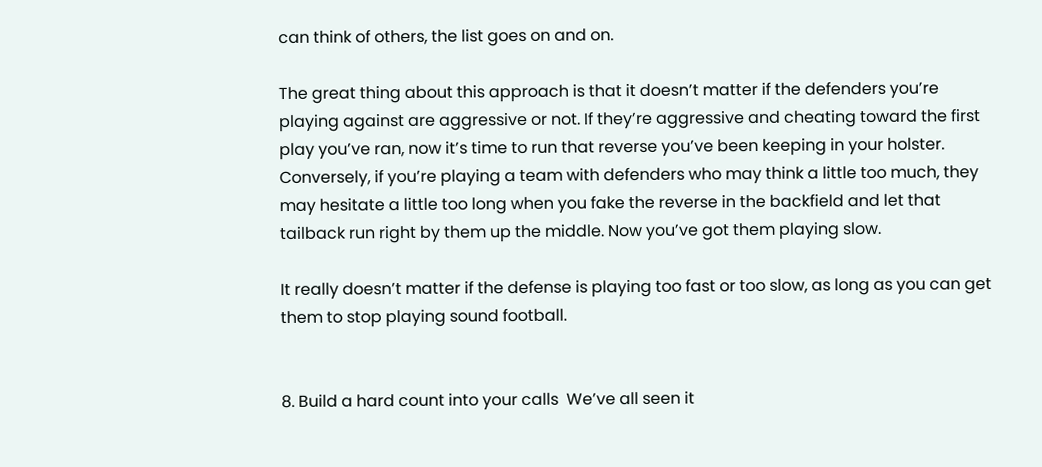can think of others, the list goes on and on.

The great thing about this approach is that it doesn’t matter if the defenders you’re playing against are aggressive or not. If they’re aggressive and cheating toward the first play you’ve ran, now it’s time to run that reverse you’ve been keeping in your holster. Conversely, if you’re playing a team with defenders who may think a little too much, they may hesitate a little too long when you fake the reverse in the backfield and let that tailback run right by them up the middle. Now you’ve got them playing slow.

It really doesn’t matter if the defense is playing too fast or too slow, as long as you can get them to stop playing sound football.


8. Build a hard count into your calls  We’ve all seen it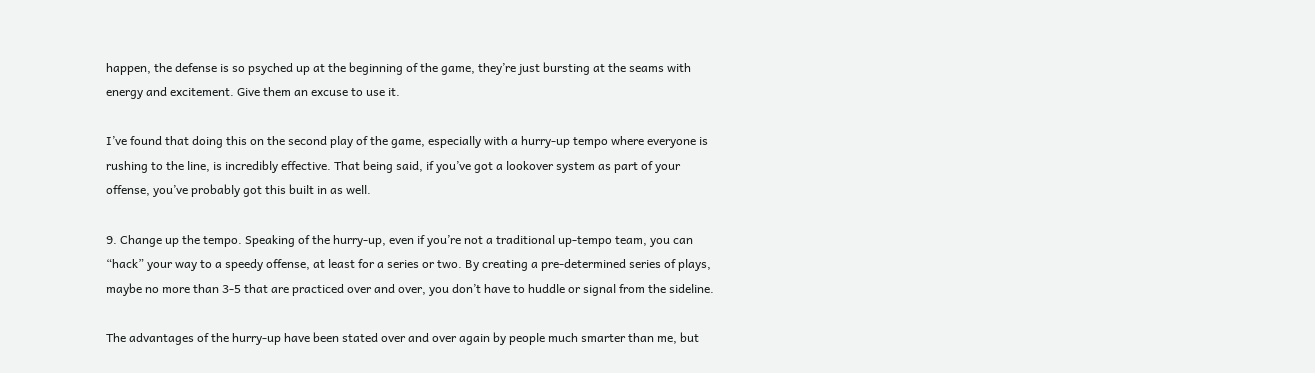happen, the defense is so psyched up at the beginning of the game, they’re just bursting at the seams with energy and excitement. Give them an excuse to use it.

I’ve found that doing this on the second play of the game, especially with a hurry-up tempo where everyone is rushing to the line, is incredibly effective. That being said, if you’ve got a lookover system as part of your offense, you’ve probably got this built in as well.

9. Change up the tempo. Speaking of the hurry-up, even if you’re not a traditional up-tempo team, you can “hack” your way to a speedy offense, at least for a series or two. By creating a pre-determined series of plays, maybe no more than 3-5 that are practiced over and over, you don’t have to huddle or signal from the sideline.

The advantages of the hurry-up have been stated over and over again by people much smarter than me, but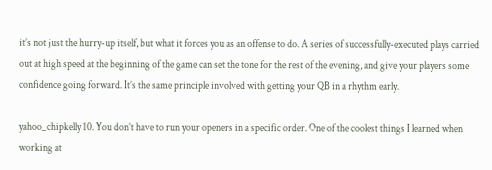it’s not just the hurry-up itself, but what it forces you as an offense to do. A series of successfully-executed plays carried out at high speed at the beginning of the game can set the tone for the rest of the evening, and give your players some confidence going forward. It’s the same principle involved with getting your QB in a rhythm early.

yahoo_chipkelly 10. You don’t have to run your openers in a specific order. One of the coolest things I learned when working at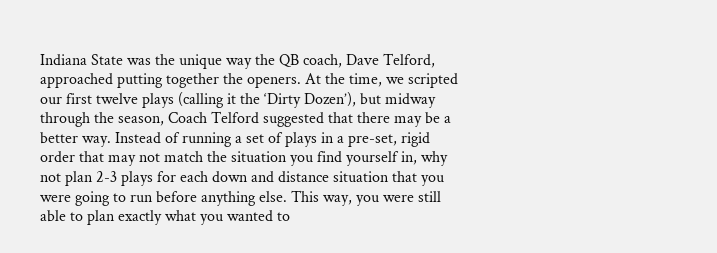Indiana State was the unique way the QB coach, Dave Telford, approached putting together the openers. At the time, we scripted our first twelve plays (calling it the ‘Dirty Dozen’), but midway through the season, Coach Telford suggested that there may be a better way. Instead of running a set of plays in a pre-set, rigid order that may not match the situation you find yourself in, why not plan 2-3 plays for each down and distance situation that you were going to run before anything else. This way, you were still able to plan exactly what you wanted to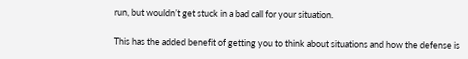run, but wouldn’t get stuck in a bad call for your situation.

This has the added benefit of getting you to think about situations and how the defense is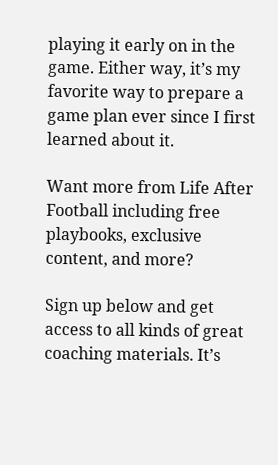playing it early on in the game. Either way, it’s my favorite way to prepare a game plan ever since I first learned about it.

Want more from Life After Football including free playbooks, exclusive content, and more?

Sign up below and get access to all kinds of great coaching materials. It’s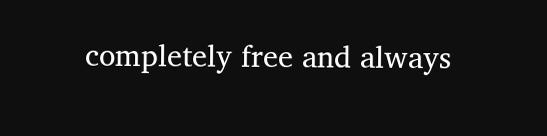completely free and always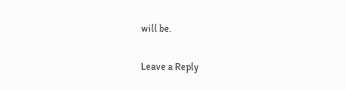will be.

Leave a Reply